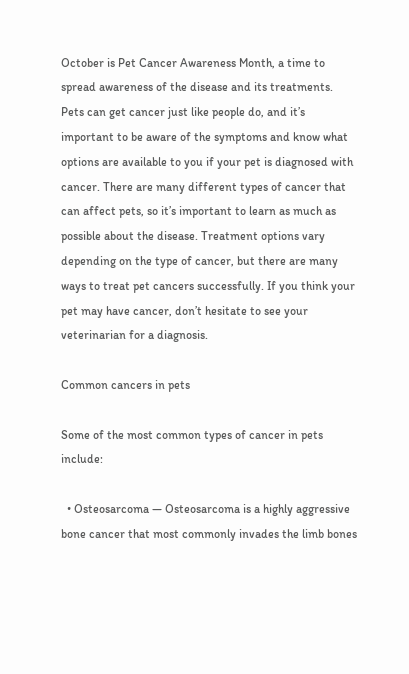October is Pet Cancer Awareness Month, a time to spread awareness of the disease and its treatments. Pets can get cancer just like people do, and it’s important to be aware of the symptoms and know what options are available to you if your pet is diagnosed with cancer. There are many different types of cancer that can affect pets, so it’s important to learn as much as possible about the disease. Treatment options vary depending on the type of cancer, but there are many ways to treat pet cancers successfully. If you think your pet may have cancer, don’t hesitate to see your veterinarian for a diagnosis.

Common cancers in pets

Some of the most common types of cancer in pets include:

  • Osteosarcoma — Osteosarcoma is a highly aggressive bone cancer that most commonly invades the limb bones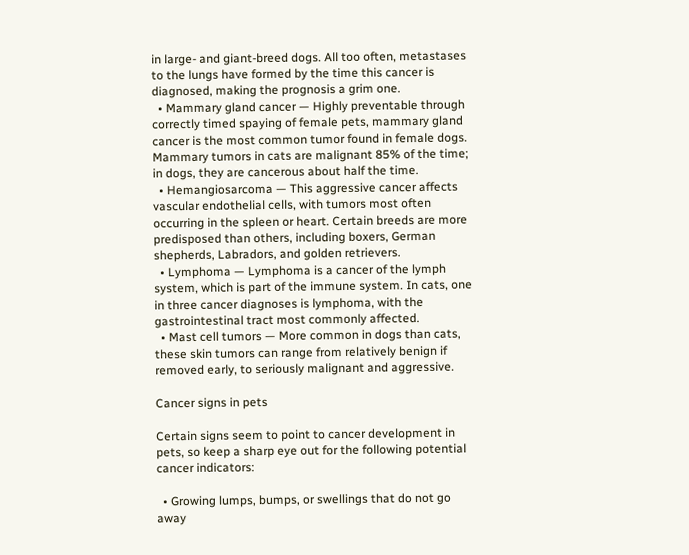in large- and giant-breed dogs. All too often, metastases to the lungs have formed by the time this cancer is diagnosed, making the prognosis a grim one.
  • Mammary gland cancer — Highly preventable through correctly timed spaying of female pets, mammary gland cancer is the most common tumor found in female dogs. Mammary tumors in cats are malignant 85% of the time; in dogs, they are cancerous about half the time.
  • Hemangiosarcoma — This aggressive cancer affects vascular endothelial cells, with tumors most often occurring in the spleen or heart. Certain breeds are more predisposed than others, including boxers, German shepherds, Labradors, and golden retrievers.
  • Lymphoma — Lymphoma is a cancer of the lymph system, which is part of the immune system. In cats, one in three cancer diagnoses is lymphoma, with the gastrointestinal tract most commonly affected.
  • Mast cell tumors — More common in dogs than cats, these skin tumors can range from relatively benign if removed early, to seriously malignant and aggressive.

Cancer signs in pets

Certain signs seem to point to cancer development in pets, so keep a sharp eye out for the following potential cancer indicators:

  • Growing lumps, bumps, or swellings that do not go away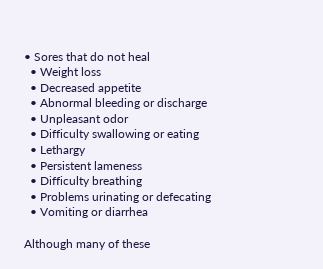• Sores that do not heal
  • Weight loss
  • Decreased appetite
  • Abnormal bleeding or discharge
  • Unpleasant odor
  • Difficulty swallowing or eating
  • Lethargy
  • Persistent lameness
  • Difficulty breathing
  • Problems urinating or defecating
  • Vomiting or diarrhea

Although many of these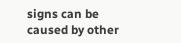signs can be caused by other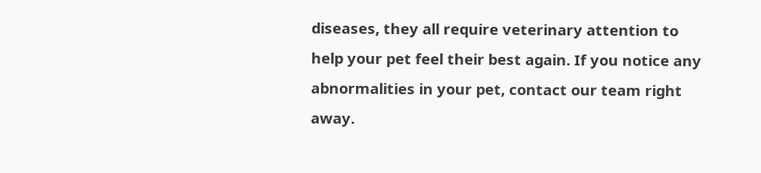diseases, they all require veterinary attention to help your pet feel their best again. If you notice any abnormalities in your pet, contact our team right away.